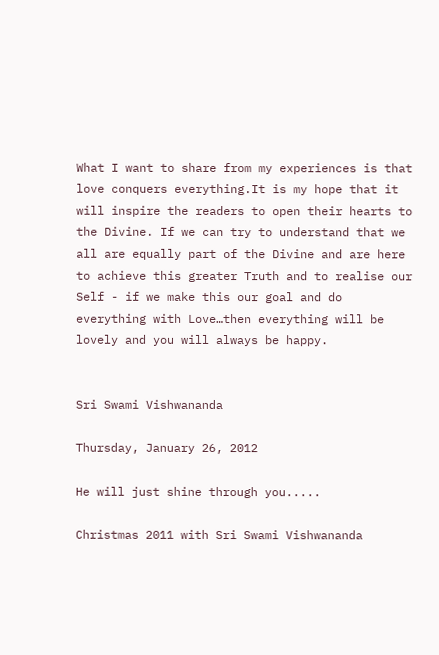What I want to share from my experiences is that love conquers everything.It is my hope that it will inspire the readers to open their hearts to the Divine. If we can try to understand that we all are equally part of the Divine and are here to achieve this greater Truth and to realise our Self - if we make this our goal and do everything with Love…then everything will be lovely and you will always be happy.


Sri Swami Vishwananda

Thursday, January 26, 2012

He will just shine through you.....

Christmas 2011 with Sri Swami Vishwananda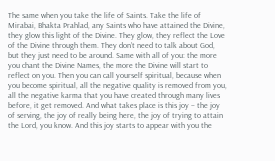The same when you take the life of Saints. Take the life of Mirabai, Bhakta Prahlad, any Saints who have attained the Divine, they glow this light of the Divine. They glow, they reflect the Love of the Divine through them. They don’t need to talk about God, but they just need to be around. Same with all of you: the more you chant the Divine Names, the more the Divine will start to reflect on you. Then you can call yourself spiritual, because when you become spiritual, all the negative quality is removed from you, all the negative karma that you have created through many lives before, it get removed. And what takes place is this joy – the joy of serving, the joy of really being here, the joy of trying to attain the Lord, you know. And this joy starts to appear with you the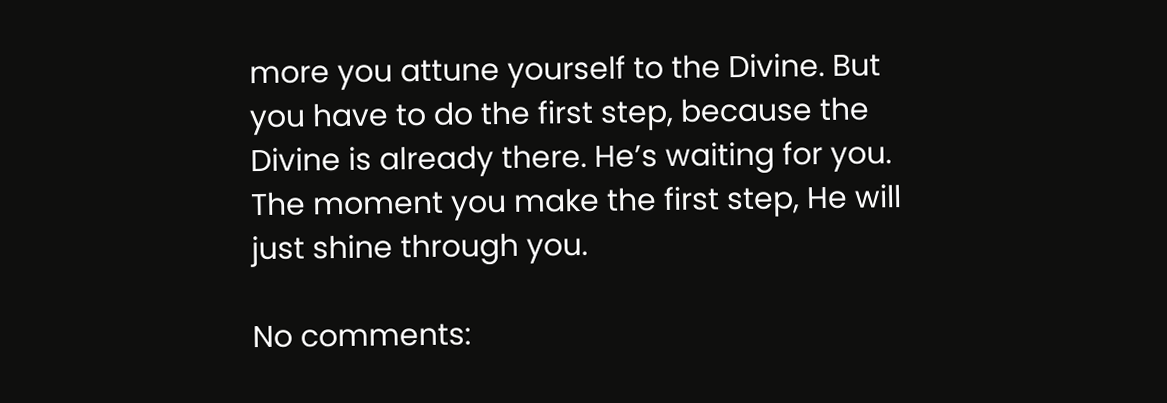more you attune yourself to the Divine. But you have to do the first step, because the Divine is already there. He’s waiting for you. The moment you make the first step, He will just shine through you.

No comments: